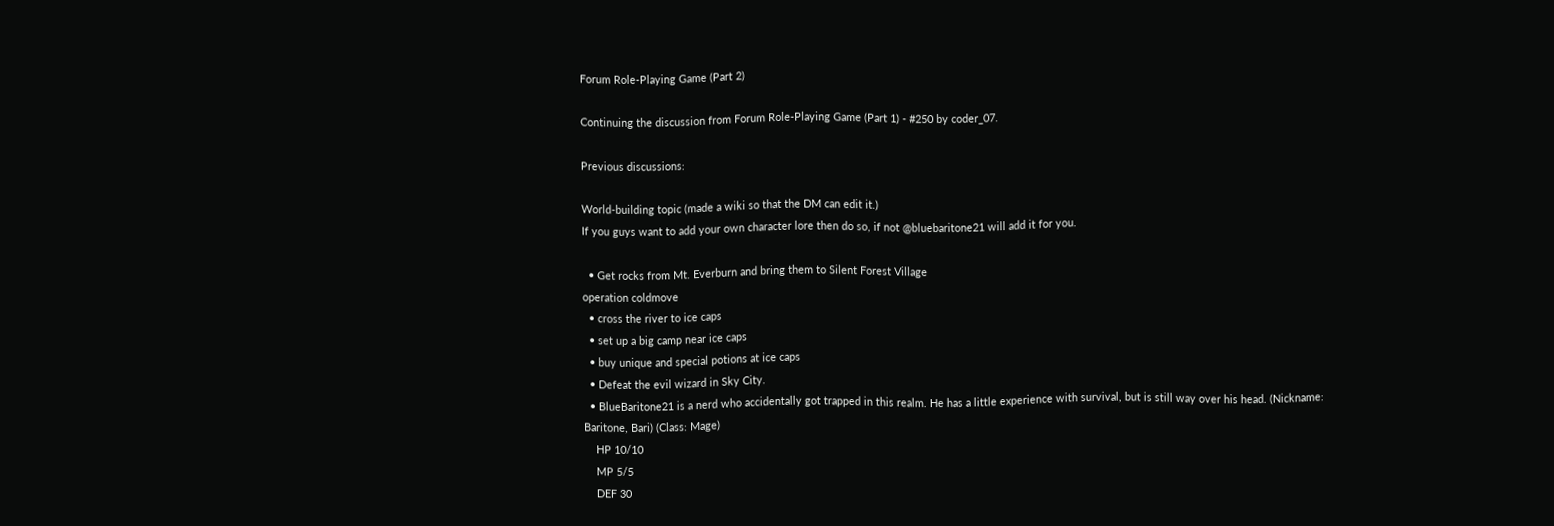Forum Role-Playing Game (Part 2)

Continuing the discussion from Forum Role-Playing Game (Part 1) - #250 by coder_07.

Previous discussions:

World-building topic (made a wiki so that the DM can edit it.)
If you guys want to add your own character lore then do so, if not @bluebaritone21 will add it for you.

  • Get rocks from Mt. Everburn and bring them to Silent Forest Village
operation coldmove
  • cross the river to ice caps
  • set up a big camp near ice caps
  • buy unique and special potions at ice caps
  • Defeat the evil wizard in Sky City.
  • BlueBaritone21 is a nerd who accidentally got trapped in this realm. He has a little experience with survival, but is still way over his head. (Nickname: Baritone, Bari) (Class: Mage)
    HP 10/10
    MP 5/5
    DEF 30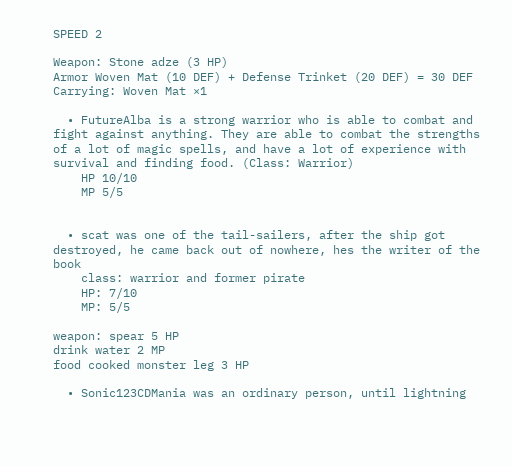SPEED 2

Weapon: Stone adze (3 HP)
Armor Woven Mat (10 DEF) + Defense Trinket (20 DEF) = 30 DEF
Carrying: Woven Mat ×1

  • FutureAlba is a strong warrior who is able to combat and fight against anything. They are able to combat the strengths of a lot of magic spells, and have a lot of experience with survival and finding food. (Class: Warrior)
    HP 10/10
    MP 5/5


  • scat was one of the tail-sailers, after the ship got destroyed, he came back out of nowhere, hes the writer of the book
    class: warrior and former pirate
    HP: 7/10
    MP: 5/5

weapon: spear 5 HP
drink water 2 MP
food cooked monster leg 3 HP

  • Sonic123CDMania was an ordinary person, until lightning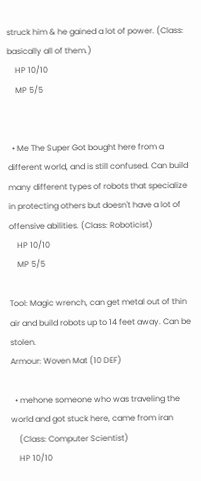struck him & he gained a lot of power. (Class: basically all of them.)
    HP 10/10
    MP 5/5


  • Me The Super Got bought here from a different world, and is still confused. Can build many different types of robots that specialize in protecting others but doesn't have a lot of offensive abilities. (Class: Roboticist)
    HP 10/10
    MP 5/5

Tool: Magic wrench, can get metal out of thin air and build robots up to 14 feet away. Can be stolen.
Armour: Woven Mat (10 DEF)

  • mehone someone who was traveling the world and got stuck here, came from iran
    (Class: Computer Scientist)
    HP 10/10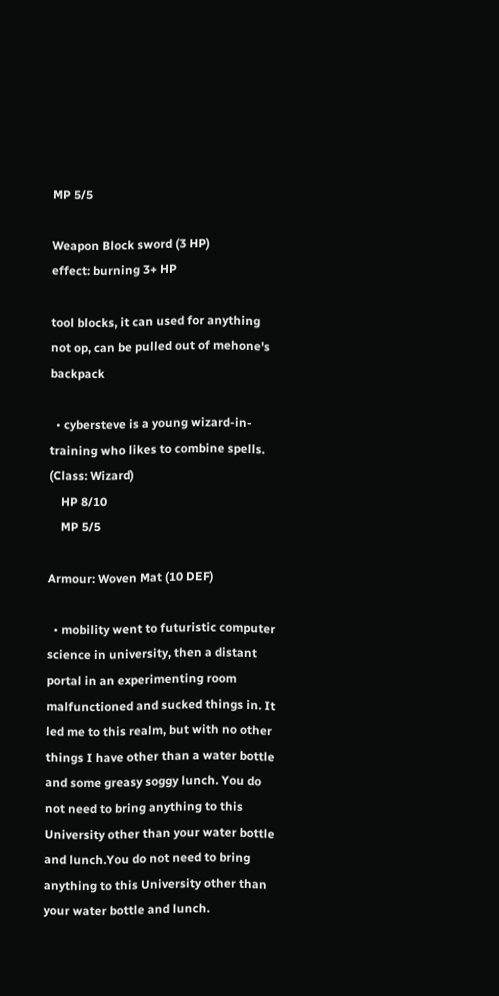MP 5/5

Weapon Block sword (3 HP)
effect: burning 3+ HP

tool blocks, it can used for anything not op, can be pulled out of mehone's backpack

  • cybersteve is a young wizard-in-training who likes to combine spells. (Class: Wizard)
    HP 8/10
    MP 5/5

Armour: Woven Mat (10 DEF)

  • mobility went to futuristic computer science in university, then a distant portal in an experimenting room malfunctioned and sucked things in. It led me to this realm, but with no other things I have other than a water bottle and some greasy soggy lunch. You do not need to bring anything to this University other than your water bottle and lunch.You do not need to bring anything to this University other than your water bottle and lunch.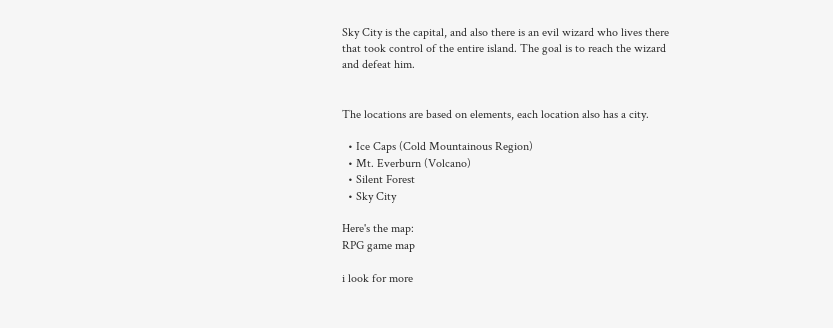Sky City is the capital, and also there is an evil wizard who lives there that took control of the entire island. The goal is to reach the wizard and defeat him.


The locations are based on elements, each location also has a city.

  • Ice Caps (Cold Mountainous Region)
  • Mt. Everburn (Volcano)
  • Silent Forest
  • Sky City

Here's the map:
RPG game map

i look for more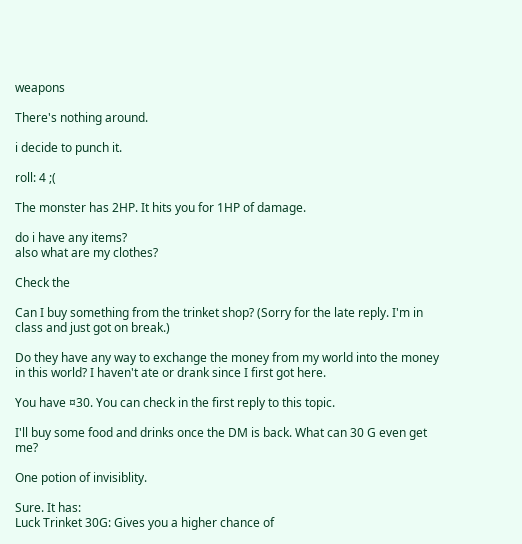weapons

There's nothing around.

i decide to punch it.

roll: 4 ;(

The monster has 2HP. It hits you for 1HP of damage.

do i have any items?
also what are my clothes?

Check the

Can I buy something from the trinket shop? (Sorry for the late reply. I'm in class and just got on break.)

Do they have any way to exchange the money from my world into the money in this world? I haven't ate or drank since I first got here.

You have ¤30. You can check in the first reply to this topic.

I'll buy some food and drinks once the DM is back. What can 30 G even get me?

One potion of invisiblity.

Sure. It has:
Luck Trinket 30G: Gives you a higher chance of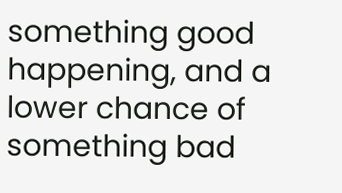something good happening, and a lower chance of something bad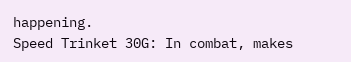happening.
Speed Trinket 30G: In combat, makes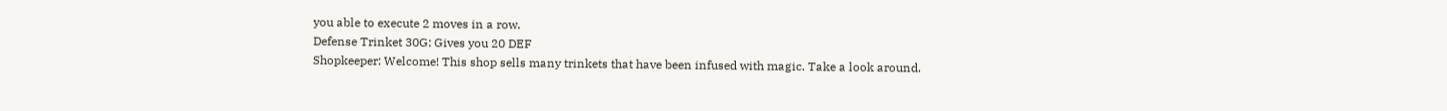you able to execute 2 moves in a row.
Defense Trinket 30G: Gives you 20 DEF
Shopkeeper: Welcome! This shop sells many trinkets that have been infused with magic. Take a look around.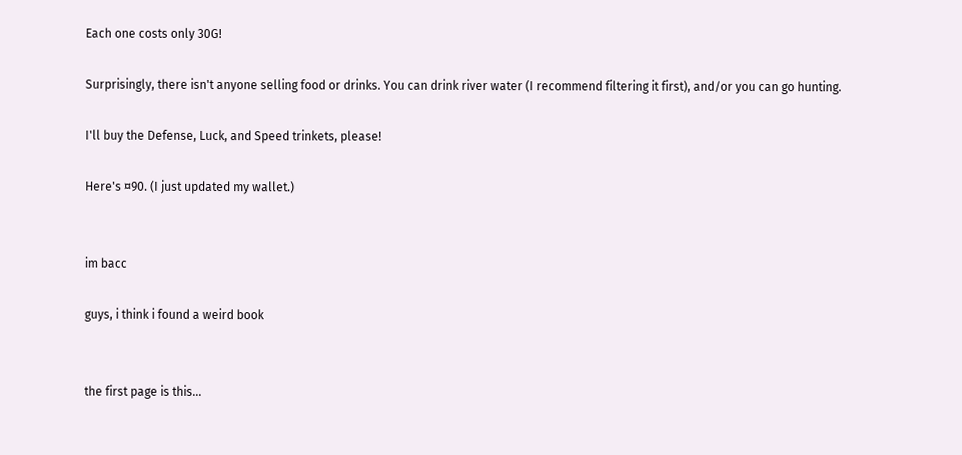Each one costs only 30G!

Surprisingly, there isn't anyone selling food or drinks. You can drink river water (I recommend filtering it first), and/or you can go hunting.

I'll buy the Defense, Luck, and Speed trinkets, please!

Here's ¤90. (I just updated my wallet.)


im bacc

guys, i think i found a weird book


the first page is this...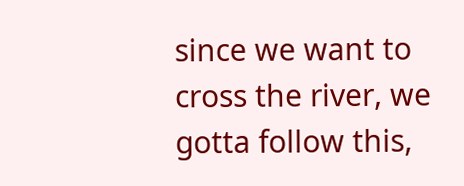since we want to cross the river, we gotta follow this,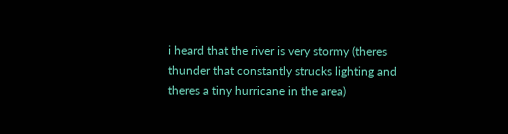i heard that the river is very stormy (theres thunder that constantly strucks lighting and theres a tiny hurricane in the area)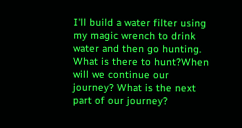I'll build a water filter using my magic wrench to drink water and then go hunting. What is there to hunt?When will we continue our journey? What is the next part of our journey?